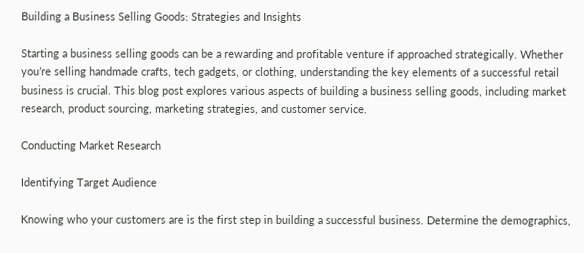Building a Business Selling Goods: Strategies and Insights

Starting a business selling goods can be a rewarding and profitable venture if approached strategically. Whether you’re selling handmade crafts, tech gadgets, or clothing, understanding the key elements of a successful retail business is crucial. This blog post explores various aspects of building a business selling goods, including market research, product sourcing, marketing strategies, and customer service.

Conducting Market Research

Identifying Target Audience

Knowing who your customers are is the first step in building a successful business. Determine the demographics,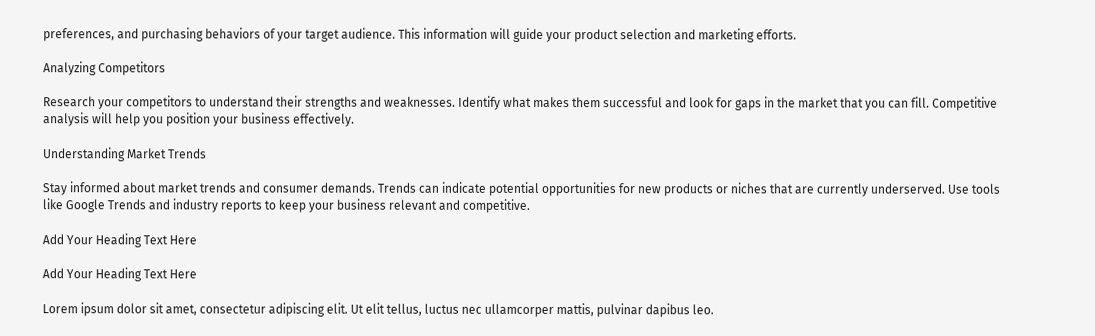preferences, and purchasing behaviors of your target audience. This information will guide your product selection and marketing efforts.

Analyzing Competitors

Research your competitors to understand their strengths and weaknesses. Identify what makes them successful and look for gaps in the market that you can fill. Competitive analysis will help you position your business effectively.

Understanding Market Trends

Stay informed about market trends and consumer demands. Trends can indicate potential opportunities for new products or niches that are currently underserved. Use tools like Google Trends and industry reports to keep your business relevant and competitive.

Add Your Heading Text Here

Add Your Heading Text Here

Lorem ipsum dolor sit amet, consectetur adipiscing elit. Ut elit tellus, luctus nec ullamcorper mattis, pulvinar dapibus leo.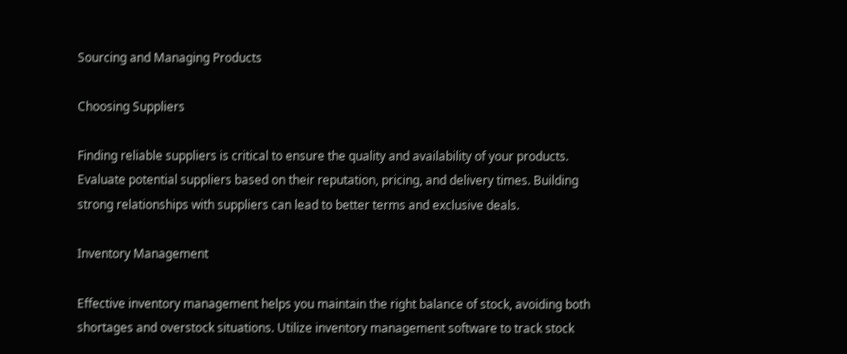Sourcing and Managing Products

Choosing Suppliers

Finding reliable suppliers is critical to ensure the quality and availability of your products. Evaluate potential suppliers based on their reputation, pricing, and delivery times. Building strong relationships with suppliers can lead to better terms and exclusive deals.

Inventory Management

Effective inventory management helps you maintain the right balance of stock, avoiding both shortages and overstock situations. Utilize inventory management software to track stock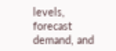levels, forecast demand, and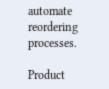automate reordering processes.

Product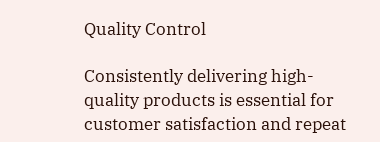Quality Control

Consistently delivering high-quality products is essential for customer satisfaction and repeat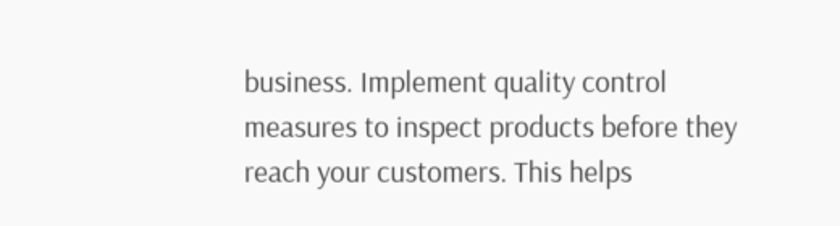business. Implement quality control measures to inspect products before they reach your customers. This helps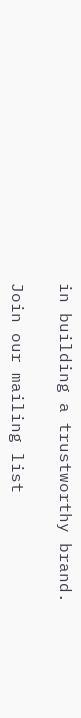in building a trustworthy brand.

Join our mailing list